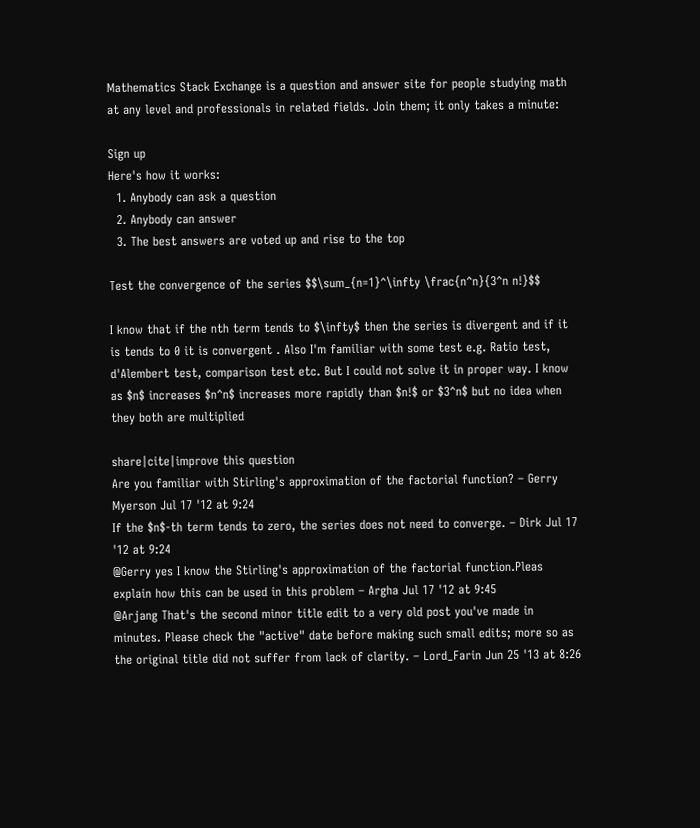Mathematics Stack Exchange is a question and answer site for people studying math at any level and professionals in related fields. Join them; it only takes a minute:

Sign up
Here's how it works:
  1. Anybody can ask a question
  2. Anybody can answer
  3. The best answers are voted up and rise to the top

Test the convergence of the series $$\sum_{n=1}^\infty \frac{n^n}{3^n n!}$$

I know that if the nth term tends to $\infty$ then the series is divergent and if it is tends to 0 it is convergent . Also I'm familiar with some test e.g. Ratio test, d'Alembert test, comparison test etc. But I could not solve it in proper way. I know as $n$ increases $n^n$ increases more rapidly than $n!$ or $3^n$ but no idea when they both are multiplied

share|cite|improve this question
Are you familiar with Stirling's approximation of the factorial function? – Gerry Myerson Jul 17 '12 at 9:24
If the $n$-th term tends to zero, the series does not need to converge. – Dirk Jul 17 '12 at 9:24
@Gerry yes I know the Stirling's approximation of the factorial function.Pleas explain how this can be used in this problem – Argha Jul 17 '12 at 9:45
@Arjang That's the second minor title edit to a very old post you've made in minutes. Please check the "active" date before making such small edits; more so as the original title did not suffer from lack of clarity. – Lord_Farin Jun 25 '13 at 8:26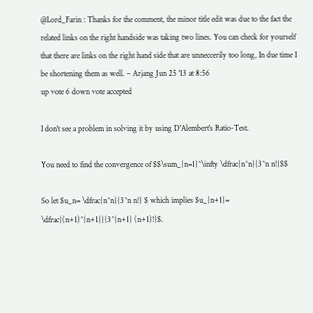@Lord_Farin : Thanks for the comment, the minor title edit was due to the fact the related links on the right handside was taking two lines. You can check for yourself that there are links on the right hand side that are unneccerily too long, In due time I be shortening them as well. – Arjang Jun 25 '13 at 8:56
up vote 6 down vote accepted

I don't see a problem in solving it by using D'Alembert's Ratio-Test.

You need to find the convergence of $$\sum_{n=1}^\infty \dfrac{n^n}{3^n n!}$$

So let $u_n= \dfrac{n^n}{3^n n!} $ which implies $u_{n+1}= \dfrac{(n+1)^{n+1}}{3^{n+1} (n+1)!}$.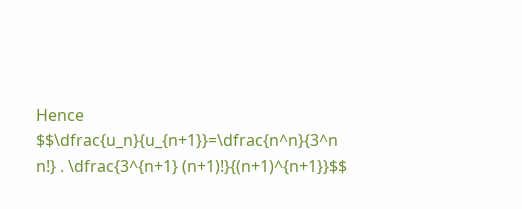Hence $$\dfrac{u_n}{u_{n+1}}=\dfrac{n^n}{3^n n!} . \dfrac{3^{n+1} (n+1)!}{(n+1)^{n+1}}$$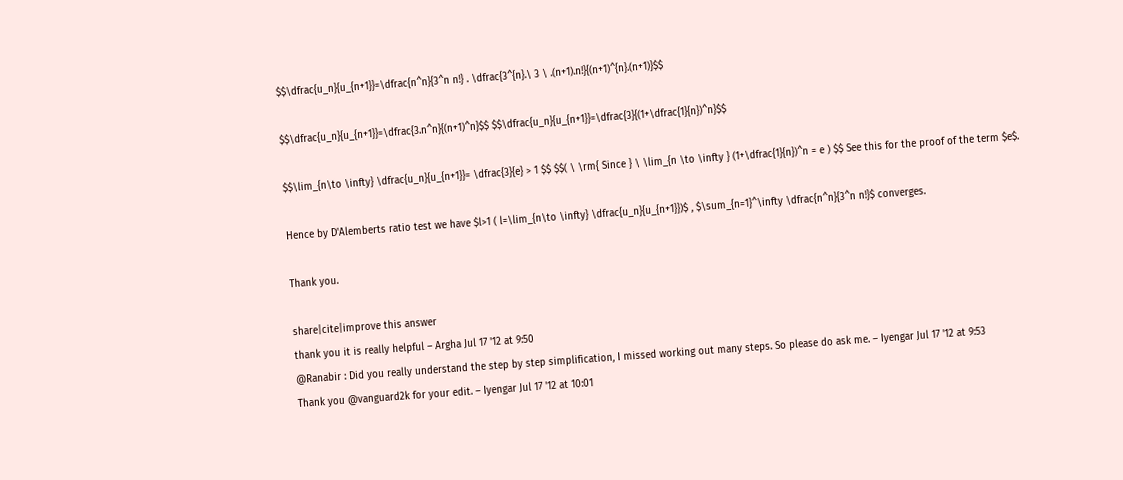$$\dfrac{u_n}{u_{n+1}}=\dfrac{n^n}{3^n n!} . \dfrac{3^{n}.\ 3 \ .(n+1).n!}{(n+1)^{n}.(n+1)}$$

$$\dfrac{u_n}{u_{n+1}}=\dfrac{3.n^n}{(n+1)^n}$$ $$\dfrac{u_n}{u_{n+1}}=\dfrac{3}{(1+\dfrac{1}{n})^n}$$

$$\lim_{n\to \infty} \dfrac{u_n}{u_{n+1}}= \dfrac{3}{e} > 1 $$ $$( \ \rm{ Since } \ \lim_{n \to \infty } (1+\dfrac{1}{n})^n = e ) $$ See this for the proof of the term $e$.

Hence by D'Alemberts ratio test we have $l>1 ( l=\lim_{n\to \infty} \dfrac{u_n}{u_{n+1}})$ , $\sum_{n=1}^\infty \dfrac{n^n}{3^n n!}$ converges.

Thank you.

share|cite|improve this answer
thank you it is really helpful – Argha Jul 17 '12 at 9:50
@Ranabir : Did you really understand the step by step simplification, I missed working out many steps. So please do ask me. – Iyengar Jul 17 '12 at 9:53
Thank you @vanguard2k for your edit. – Iyengar Jul 17 '12 at 10:01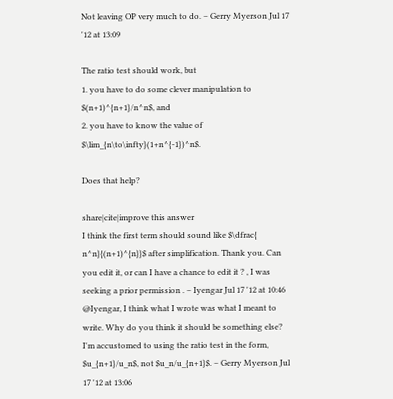Not leaving OP very much to do. – Gerry Myerson Jul 17 '12 at 13:09

The ratio test should work, but
1. you have to do some clever manipulation to $(n+1)^{n+1}/n^n$, and
2. you have to know the value of $\lim_{n\to\infty}(1+n^{-1})^n$.

Does that help?

share|cite|improve this answer
I think the first term should sound like $\dfrac{ n^n}{(n+1)^{n}}$ after simplification. Thank you. Can you edit it, or can I have a chance to edit it ? , I was seeking a prior permission . – Iyengar Jul 17 '12 at 10:46
@Iyengar, I think what I wrote was what I meant to write. Why do you think it should be something else? I'm accustomed to using the ratio test in the form, $u_{n+1}/u_n$, not $u_n/u_{n+1}$. – Gerry Myerson Jul 17 '12 at 13:06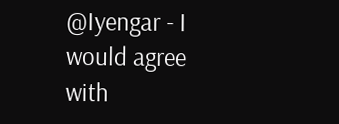@Iyengar - I would agree with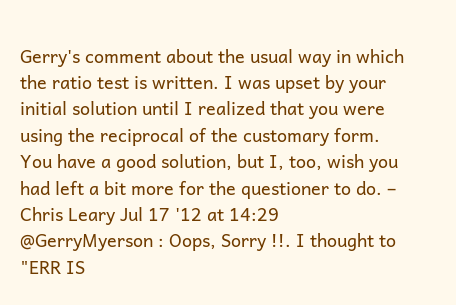Gerry's comment about the usual way in which the ratio test is written. I was upset by your initial solution until I realized that you were using the reciprocal of the customary form. You have a good solution, but I, too, wish you had left a bit more for the questioner to do. – Chris Leary Jul 17 '12 at 14:29
@GerryMyerson : Oops, Sorry !!. I thought to "ERR IS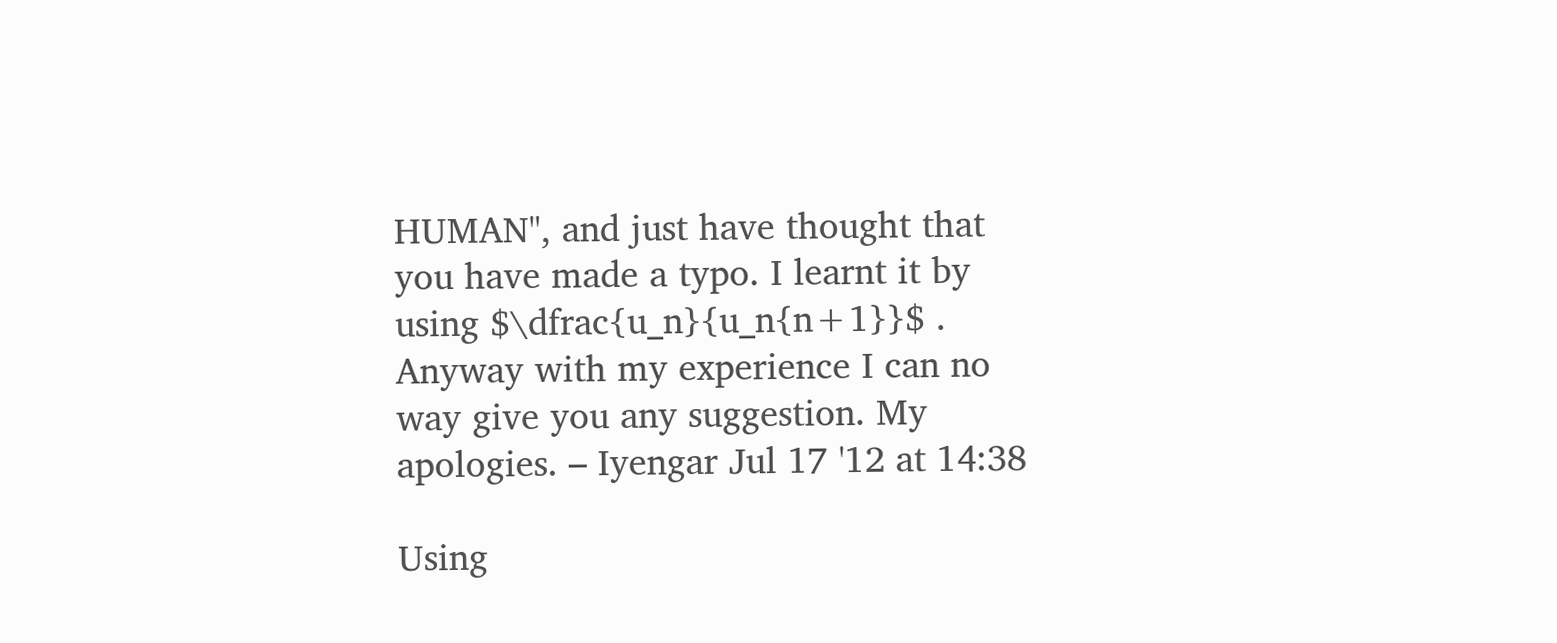HUMAN", and just have thought that you have made a typo. I learnt it by using $\dfrac{u_n}{u_n{n+1}}$ . Anyway with my experience I can no way give you any suggestion. My apologies. – Iyengar Jul 17 '12 at 14:38

Using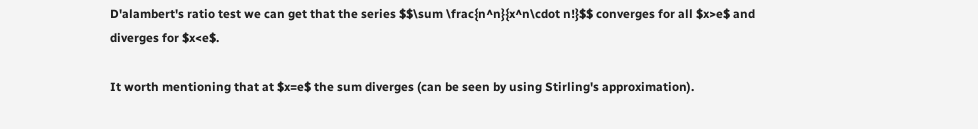D'alambert's ratio test we can get that the series $$\sum \frac{n^n}{x^n\cdot n!}$$ converges for all $x>e$ and diverges for $x<e$.

It worth mentioning that at $x=e$ the sum diverges (can be seen by using Stirling's approximation).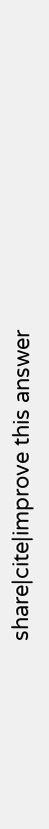share|cite|improve this answer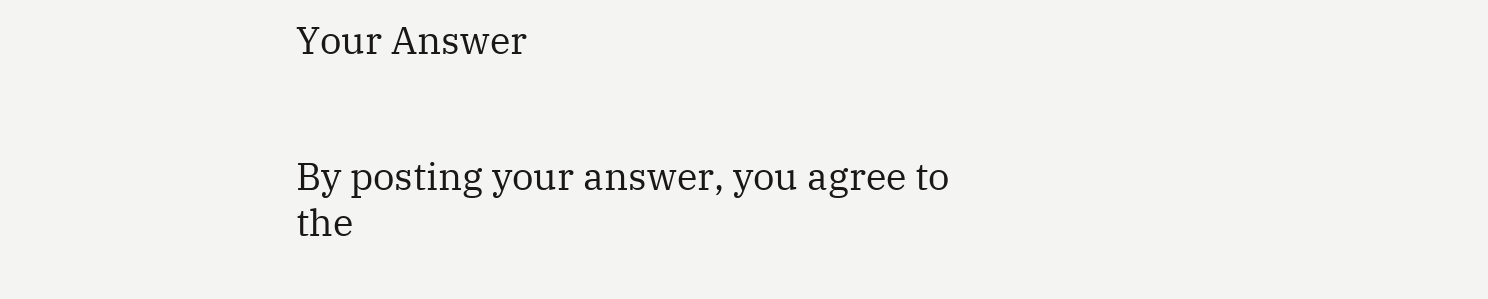Your Answer


By posting your answer, you agree to the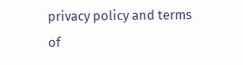privacy policy and terms of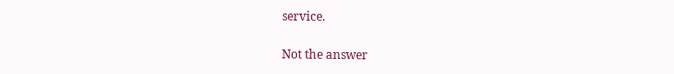service.

Not the answer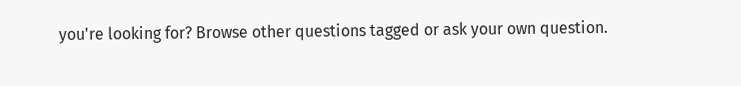you're looking for? Browse other questions tagged or ask your own question.